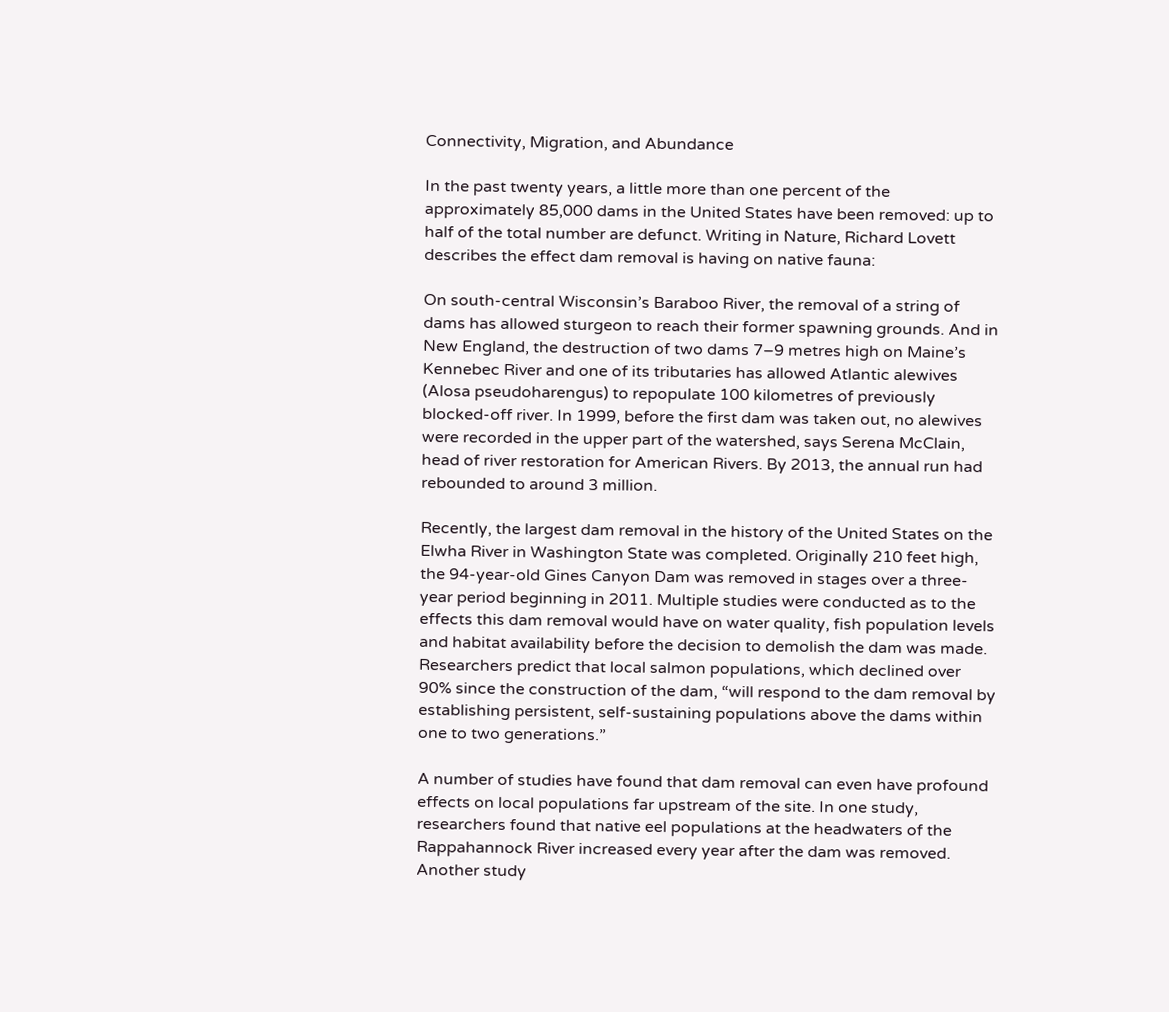Connectivity, Migration, and Abundance

In the past twenty years, a little more than one percent of the approximately 85,000 dams in the United States have been removed: up to half of the total number are defunct. Writing in Nature, Richard Lovett describes the effect dam removal is having on native fauna:

On south-central Wisconsin’s Baraboo River, the removal of a string of dams has allowed sturgeon to reach their former spawning grounds. And in New England, the destruction of two dams 7–9 metres high on Maine’s Kennebec River and one of its tributaries has allowed Atlantic alewives (Alosa pseudoharengus) to repopulate 100 kilometres of previously blocked-off river. In 1999, before the first dam was taken out, no alewives were recorded in the upper part of the watershed, says Serena McClain, head of river restoration for American Rivers. By 2013, the annual run had rebounded to around 3 million.

Recently, the largest dam removal in the history of the United States on the Elwha River in Washington State was completed. Originally 210 feet high, the 94-year-old Gines Canyon Dam was removed in stages over a three-year period beginning in 2011. Multiple studies were conducted as to the effects this dam removal would have on water quality, fish population levels and habitat availability before the decision to demolish the dam was made. Researchers predict that local salmon populations, which declined over 90% since the construction of the dam, “will respond to the dam removal by establishing persistent, self-sustaining populations above the dams within one to two generations.”

A number of studies have found that dam removal can even have profound effects on local populations far upstream of the site. In one study, researchers found that native eel populations at the headwaters of the Rappahannock River increased every year after the dam was removed. Another study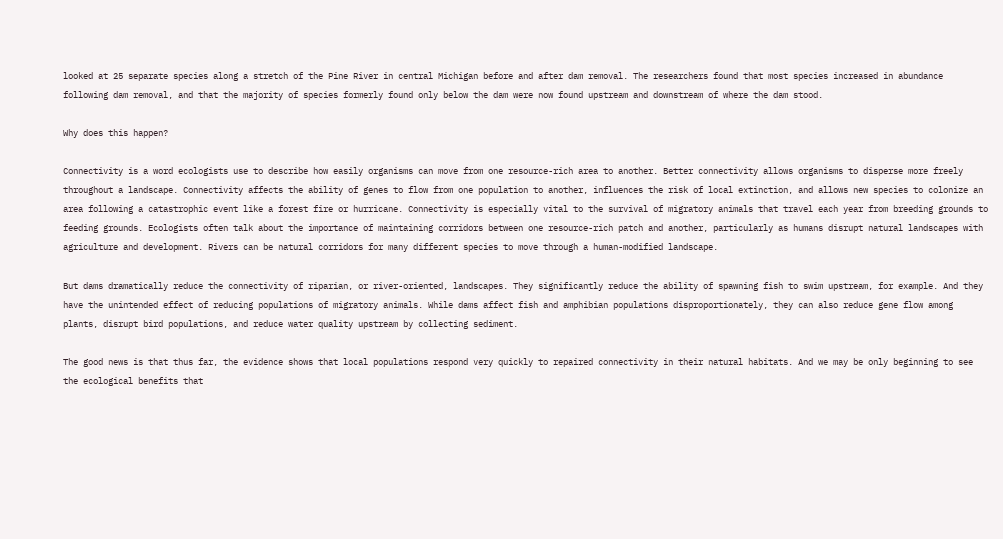looked at 25 separate species along a stretch of the Pine River in central Michigan before and after dam removal. The researchers found that most species increased in abundance following dam removal, and that the majority of species formerly found only below the dam were now found upstream and downstream of where the dam stood.

Why does this happen?

Connectivity is a word ecologists use to describe how easily organisms can move from one resource-rich area to another. Better connectivity allows organisms to disperse more freely throughout a landscape. Connectivity affects the ability of genes to flow from one population to another, influences the risk of local extinction, and allows new species to colonize an area following a catastrophic event like a forest fire or hurricane. Connectivity is especially vital to the survival of migratory animals that travel each year from breeding grounds to feeding grounds. Ecologists often talk about the importance of maintaining corridors between one resource-rich patch and another, particularly as humans disrupt natural landscapes with agriculture and development. Rivers can be natural corridors for many different species to move through a human-modified landscape.

But dams dramatically reduce the connectivity of riparian, or river-oriented, landscapes. They significantly reduce the ability of spawning fish to swim upstream, for example. And they have the unintended effect of reducing populations of migratory animals. While dams affect fish and amphibian populations disproportionately, they can also reduce gene flow among plants, disrupt bird populations, and reduce water quality upstream by collecting sediment.

The good news is that thus far, the evidence shows that local populations respond very quickly to repaired connectivity in their natural habitats. And we may be only beginning to see the ecological benefits that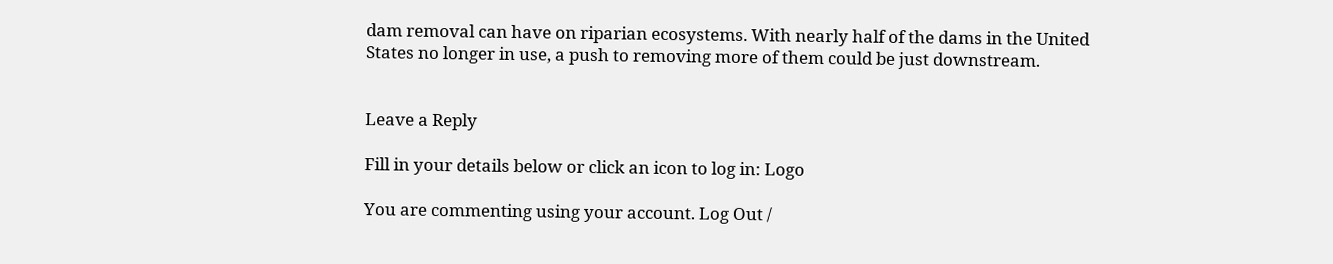dam removal can have on riparian ecosystems. With nearly half of the dams in the United States no longer in use, a push to removing more of them could be just downstream.


Leave a Reply

Fill in your details below or click an icon to log in: Logo

You are commenting using your account. Log Out /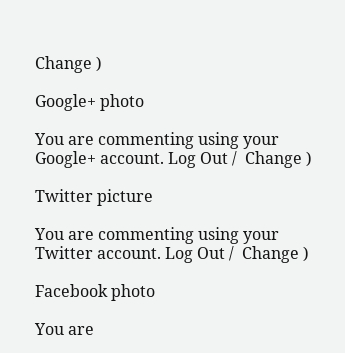Change )

Google+ photo

You are commenting using your Google+ account. Log Out /  Change )

Twitter picture

You are commenting using your Twitter account. Log Out /  Change )

Facebook photo

You are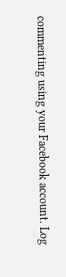commenting using your Facebook account. Log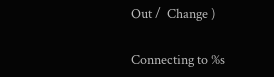Out /  Change )

Connecting to %s